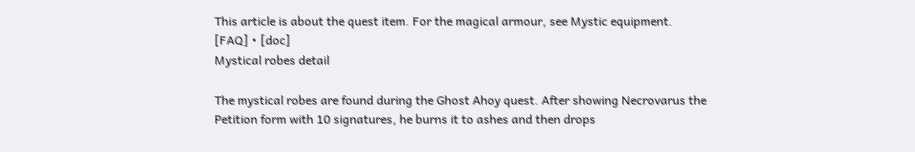This article is about the quest item. For the magical armour, see Mystic equipment.
[FAQ] • [doc]
Mystical robes detail

The mystical robes are found during the Ghost Ahoy quest. After showing Necrovarus the Petition form with 10 signatures, he burns it to ashes and then drops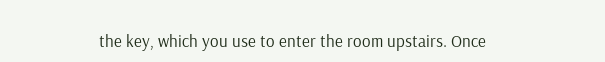the key, which you use to enter the room upstairs. Once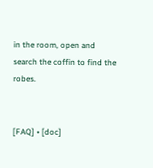in the room, open and search the coffin to find the robes.


[FAQ] • [doc]